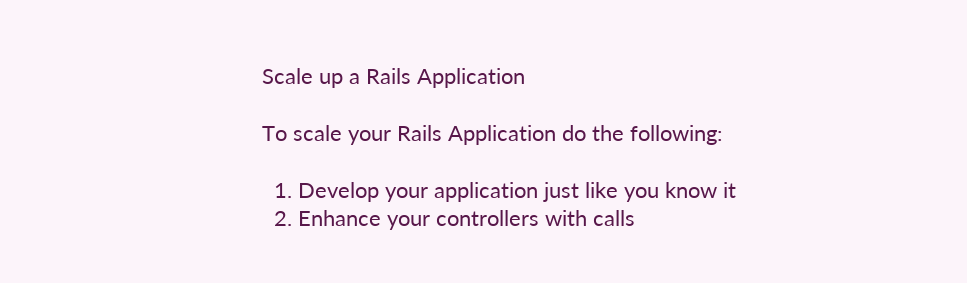Scale up a Rails Application

To scale your Rails Application do the following:

  1. Develop your application just like you know it
  2. Enhance your controllers with calls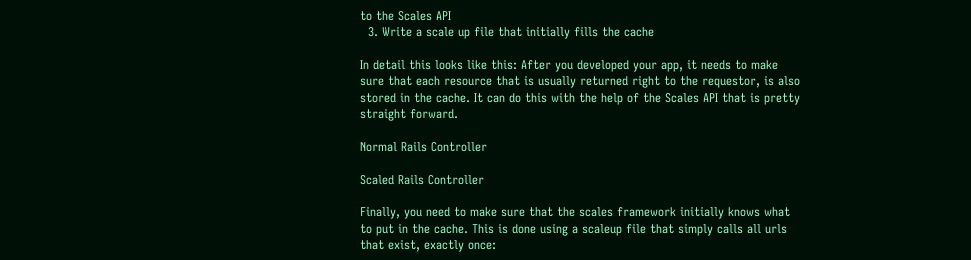to the Scales API
  3. Write a scale up file that initially fills the cache

In detail this looks like this: After you developed your app, it needs to make sure that each resource that is usually returned right to the requestor, is also stored in the cache. It can do this with the help of the Scales API that is pretty straight forward.

Normal Rails Controller

Scaled Rails Controller

Finally, you need to make sure that the scales framework initially knows what to put in the cache. This is done using a scaleup file that simply calls all urls that exist, exactly once: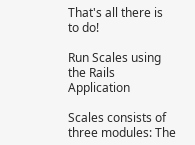That's all there is to do!

Run Scales using the Rails Application

Scales consists of three modules: The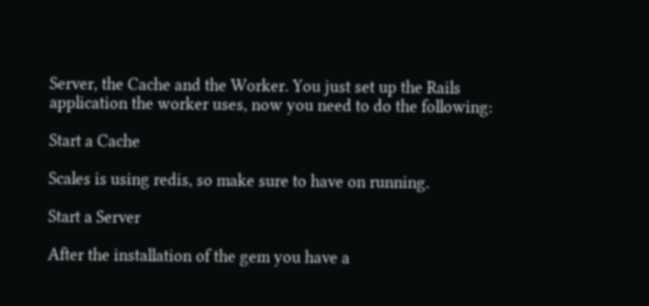Server, the Cache and the Worker. You just set up the Rails application the worker uses, now you need to do the following:

Start a Cache

Scales is using redis, so make sure to have on running.

Start a Server

After the installation of the gem you have a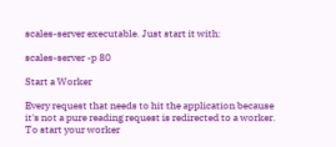scales-server executable. Just start it with:

scales-server -p 80

Start a Worker

Every request that needs to hit the application because it's not a pure reading request is redirected to a worker. To start your worker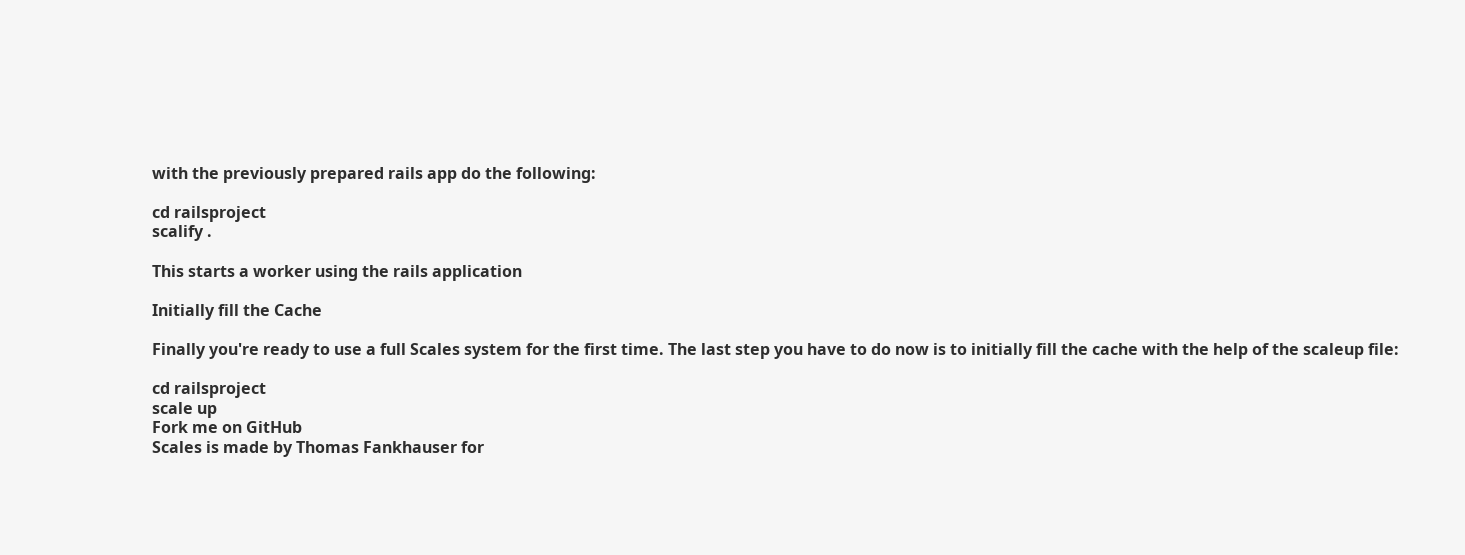with the previously prepared rails app do the following:

cd railsproject
scalify .

This starts a worker using the rails application

Initially fill the Cache

Finally you're ready to use a full Scales system for the first time. The last step you have to do now is to initially fill the cache with the help of the scaleup file:

cd railsproject
scale up
Fork me on GitHub
Scales is made by Thomas Fankhauser for